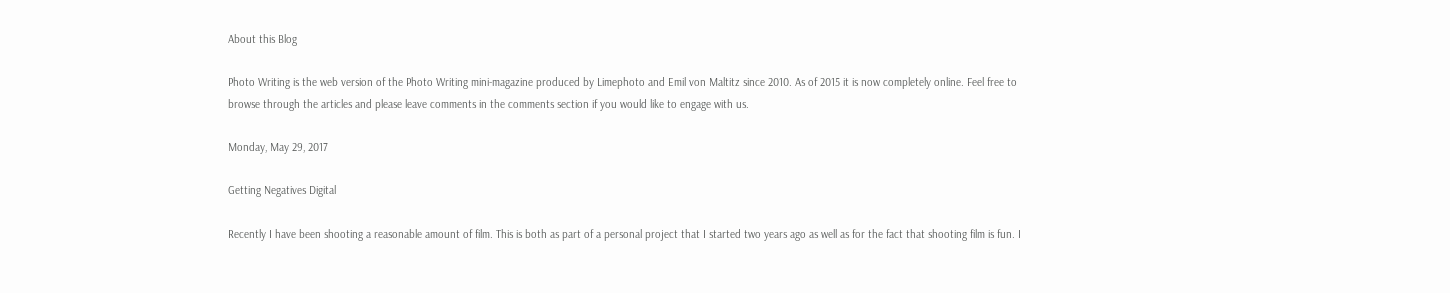About this Blog

Photo Writing is the web version of the Photo Writing mini-magazine produced by Limephoto and Emil von Maltitz since 2010. As of 2015 it is now completely online. Feel free to browse through the articles and please leave comments in the comments section if you would like to engage with us.

Monday, May 29, 2017

Getting Negatives Digital

Recently I have been shooting a reasonable amount of film. This is both as part of a personal project that I started two years ago as well as for the fact that shooting film is fun. I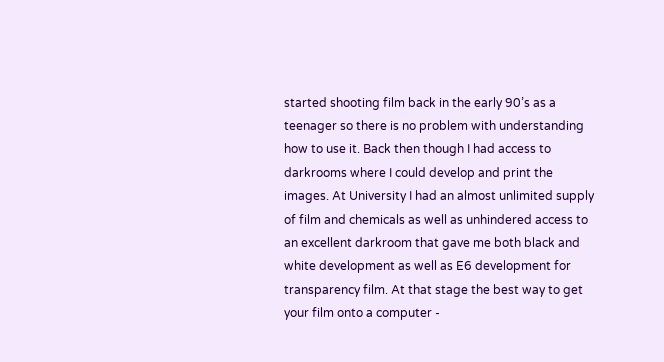started shooting film back in the early 90’s as a teenager so there is no problem with understanding how to use it. Back then though I had access to darkrooms where I could develop and print the images. At University I had an almost unlimited supply of film and chemicals as well as unhindered access to an excellent darkroom that gave me both black and white development as well as E6 development for transparency film. At that stage the best way to get your film onto a computer -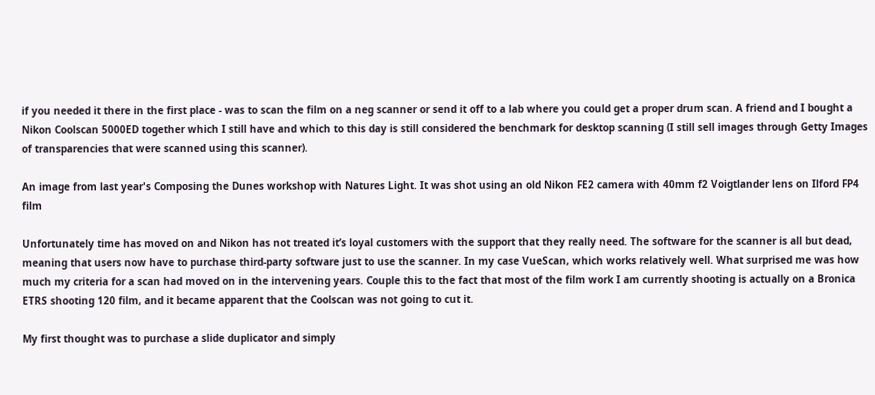if you needed it there in the first place - was to scan the film on a neg scanner or send it off to a lab where you could get a proper drum scan. A friend and I bought a Nikon Coolscan 5000ED together which I still have and which to this day is still considered the benchmark for desktop scanning (I still sell images through Getty Images of transparencies that were scanned using this scanner).

An image from last year's Composing the Dunes workshop with Natures Light. It was shot using an old Nikon FE2 camera with 40mm f2 Voigtlander lens on Ilford FP4 film

Unfortunately time has moved on and Nikon has not treated it’s loyal customers with the support that they really need. The software for the scanner is all but dead, meaning that users now have to purchase third-party software just to use the scanner. In my case VueScan, which works relatively well. What surprised me was how much my criteria for a scan had moved on in the intervening years. Couple this to the fact that most of the film work I am currently shooting is actually on a Bronica ETRS shooting 120 film, and it became apparent that the Coolscan was not going to cut it.

My first thought was to purchase a slide duplicator and simply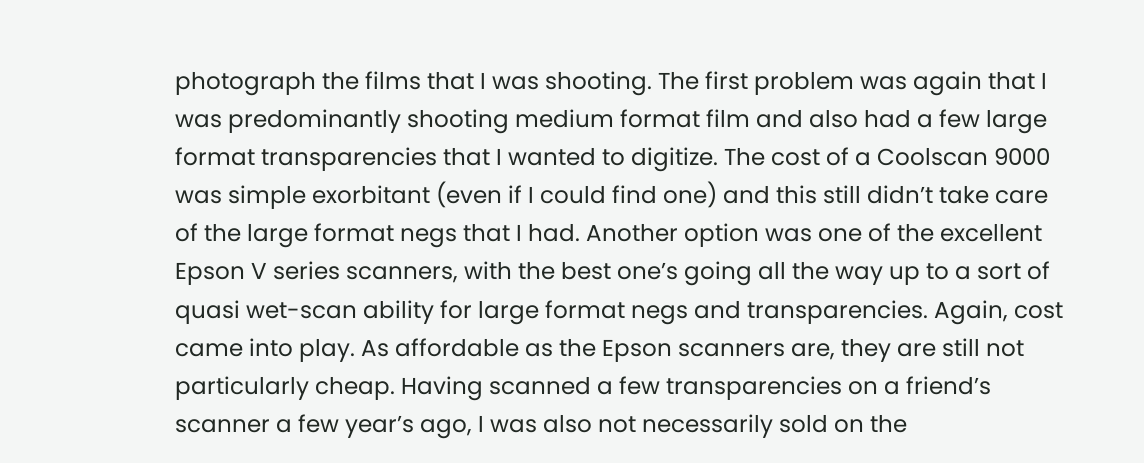photograph the films that I was shooting. The first problem was again that I was predominantly shooting medium format film and also had a few large format transparencies that I wanted to digitize. The cost of a Coolscan 9000 was simple exorbitant (even if I could find one) and this still didn’t take care of the large format negs that I had. Another option was one of the excellent Epson V series scanners, with the best one’s going all the way up to a sort of quasi wet-scan ability for large format negs and transparencies. Again, cost came into play. As affordable as the Epson scanners are, they are still not particularly cheap. Having scanned a few transparencies on a friend’s scanner a few year’s ago, I was also not necessarily sold on the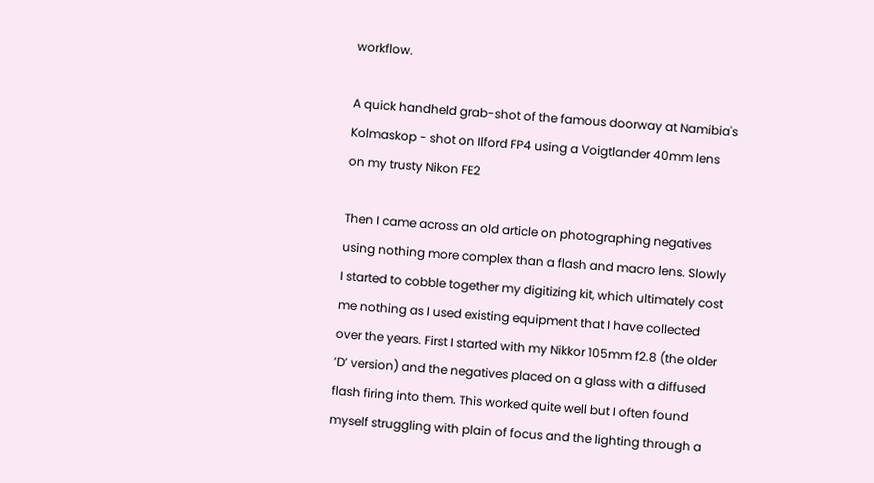workflow.

A quick handheld grab-shot of the famous doorway at Namibia's Kolmaskop - shot on Ilford FP4 using a Voigtlander 40mm lens on my trusty Nikon FE2

Then I came across an old article on photographing negatives using nothing more complex than a flash and macro lens. Slowly I started to cobble together my digitizing kit, which ultimately cost me nothing as I used existing equipment that I have collected over the years. First I started with my Nikkor 105mm f2.8 (the older ‘D’ version) and the negatives placed on a glass with a diffused flash firing into them. This worked quite well but I often found myself struggling with plain of focus and the lighting through a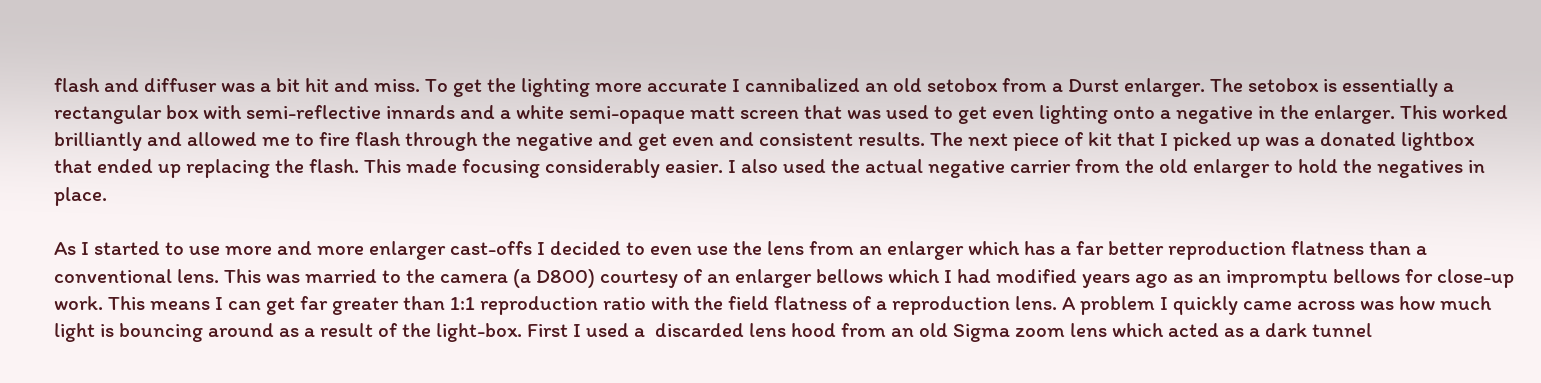flash and diffuser was a bit hit and miss. To get the lighting more accurate I cannibalized an old setobox from a Durst enlarger. The setobox is essentially a rectangular box with semi-reflective innards and a white semi-opaque matt screen that was used to get even lighting onto a negative in the enlarger. This worked brilliantly and allowed me to fire flash through the negative and get even and consistent results. The next piece of kit that I picked up was a donated lightbox that ended up replacing the flash. This made focusing considerably easier. I also used the actual negative carrier from the old enlarger to hold the negatives in place.

As I started to use more and more enlarger cast-offs I decided to even use the lens from an enlarger which has a far better reproduction flatness than a conventional lens. This was married to the camera (a D800) courtesy of an enlarger bellows which I had modified years ago as an impromptu bellows for close-up work. This means I can get far greater than 1:1 reproduction ratio with the field flatness of a reproduction lens. A problem I quickly came across was how much light is bouncing around as a result of the light-box. First I used a  discarded lens hood from an old Sigma zoom lens which acted as a dark tunnel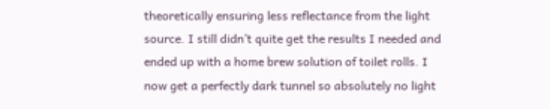theoretically ensuring less reflectance from the light source. I still didn’t quite get the results I needed and ended up with a home brew solution of toilet rolls. I now get a perfectly dark tunnel so absolutely no light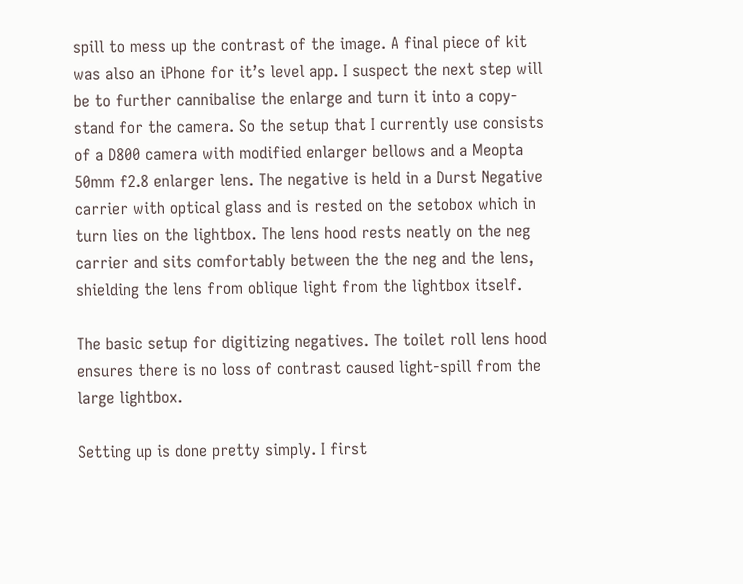spill to mess up the contrast of the image. A final piece of kit was also an iPhone for it’s level app. I suspect the next step will be to further cannibalise the enlarge and turn it into a copy-stand for the camera. So the setup that I currently use consists of a D800 camera with modified enlarger bellows and a Meopta 50mm f2.8 enlarger lens. The negative is held in a Durst Negative carrier with optical glass and is rested on the setobox which in turn lies on the lightbox. The lens hood rests neatly on the neg carrier and sits comfortably between the the neg and the lens, shielding the lens from oblique light from the lightbox itself.

The basic setup for digitizing negatives. The toilet roll lens hood ensures there is no loss of contrast caused light-spill from the large lightbox.

Setting up is done pretty simply. I first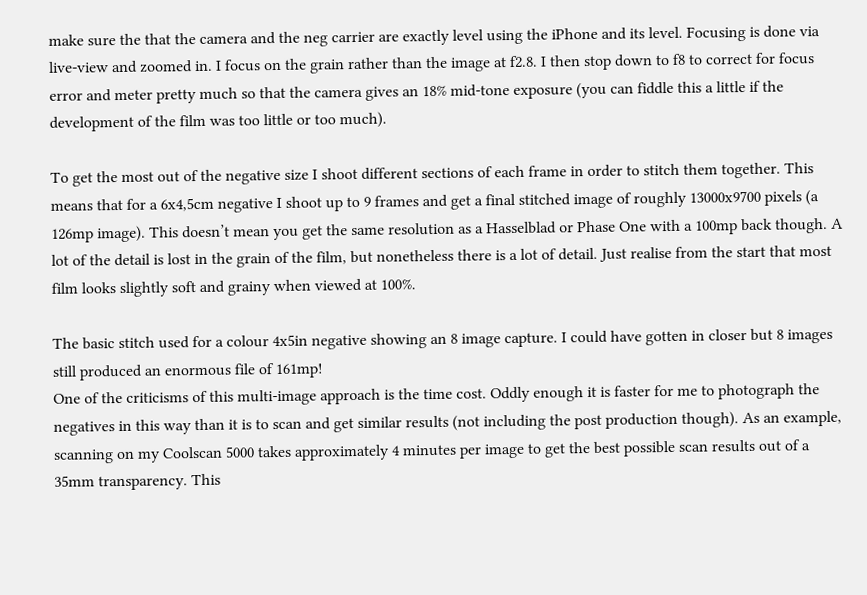make sure the that the camera and the neg carrier are exactly level using the iPhone and its level. Focusing is done via live-view and zoomed in. I focus on the grain rather than the image at f2.8. I then stop down to f8 to correct for focus error and meter pretty much so that the camera gives an 18% mid-tone exposure (you can fiddle this a little if the development of the film was too little or too much).

To get the most out of the negative size I shoot different sections of each frame in order to stitch them together. This means that for a 6x4,5cm negative I shoot up to 9 frames and get a final stitched image of roughly 13000x9700 pixels (a 126mp image). This doesn’t mean you get the same resolution as a Hasselblad or Phase One with a 100mp back though. A lot of the detail is lost in the grain of the film, but nonetheless there is a lot of detail. Just realise from the start that most film looks slightly soft and grainy when viewed at 100%.

The basic stitch used for a colour 4x5in negative showing an 8 image capture. I could have gotten in closer but 8 images still produced an enormous file of 161mp!
One of the criticisms of this multi-image approach is the time cost. Oddly enough it is faster for me to photograph the negatives in this way than it is to scan and get similar results (not including the post production though). As an example, scanning on my Coolscan 5000 takes approximately 4 minutes per image to get the best possible scan results out of a 35mm transparency. This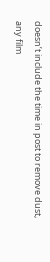doesn’t include the time in post to remove dust, any film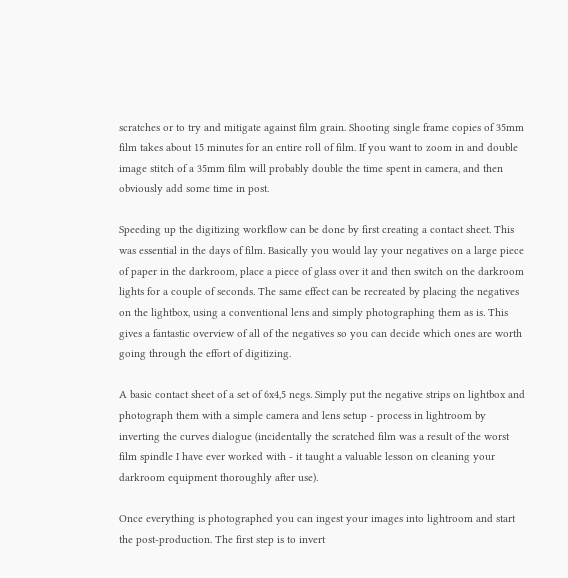scratches or to try and mitigate against film grain. Shooting single frame copies of 35mm film takes about 15 minutes for an entire roll of film. If you want to zoom in and double image stitch of a 35mm film will probably double the time spent in camera, and then obviously add some time in post.

Speeding up the digitizing workflow can be done by first creating a contact sheet. This was essential in the days of film. Basically you would lay your negatives on a large piece of paper in the darkroom, place a piece of glass over it and then switch on the darkroom lights for a couple of seconds. The same effect can be recreated by placing the negatives on the lightbox, using a conventional lens and simply photographing them as is. This gives a fantastic overview of all of the negatives so you can decide which ones are worth going through the effort of digitizing.

A basic contact sheet of a set of 6x4,5 negs. Simply put the negative strips on lightbox and photograph them with a simple camera and lens setup - process in lightroom by inverting the curves dialogue (incidentally the scratched film was a result of the worst film spindle I have ever worked with - it taught a valuable lesson on cleaning your darkroom equipment thoroughly after use).

Once everything is photographed you can ingest your images into lightroom and start the post-production. The first step is to invert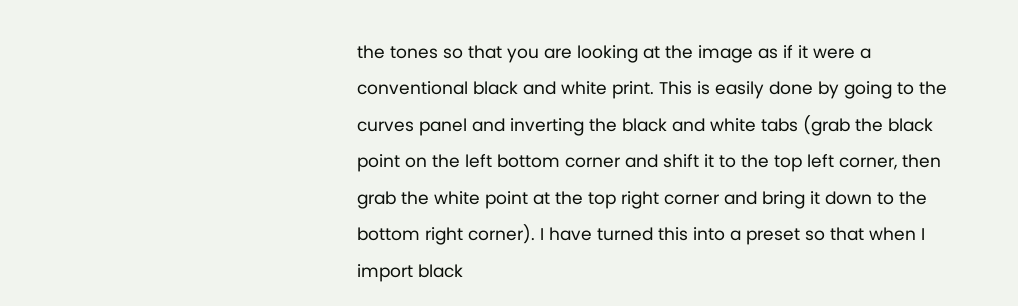the tones so that you are looking at the image as if it were a conventional black and white print. This is easily done by going to the curves panel and inverting the black and white tabs (grab the black point on the left bottom corner and shift it to the top left corner, then grab the white point at the top right corner and bring it down to the bottom right corner). I have turned this into a preset so that when I import black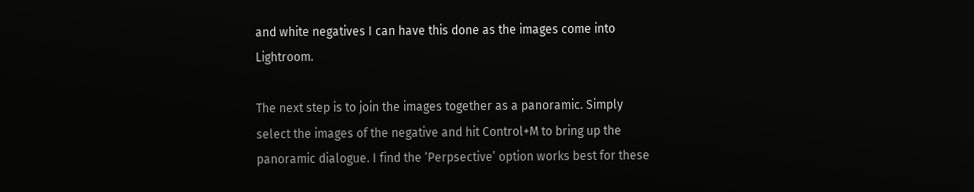and white negatives I can have this done as the images come into Lightroom.

The next step is to join the images together as a panoramic. Simply select the images of the negative and hit Control+M to bring up the panoramic dialogue. I find the ‘Perpsective’ option works best for these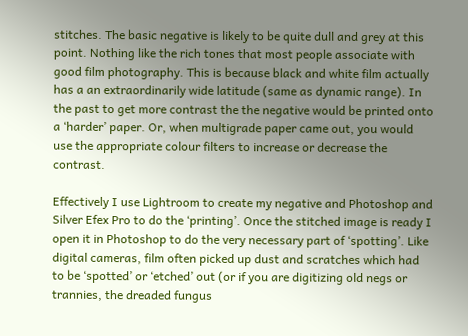stitches. The basic negative is likely to be quite dull and grey at this point. Nothing like the rich tones that most people associate with good film photography. This is because black and white film actually has a an extraordinarily wide latitude (same as dynamic range). In the past to get more contrast the the negative would be printed onto a ‘harder’ paper. Or, when multigrade paper came out, you would use the appropriate colour filters to increase or decrease the contrast.

Effectively I use Lightroom to create my negative and Photoshop and Silver Efex Pro to do the ‘printing’. Once the stitched image is ready I open it in Photoshop to do the very necessary part of ‘spotting’. Like digital cameras, film often picked up dust and scratches which had to be ‘spotted’ or ‘etched’ out (or if you are digitizing old negs or trannies, the dreaded fungus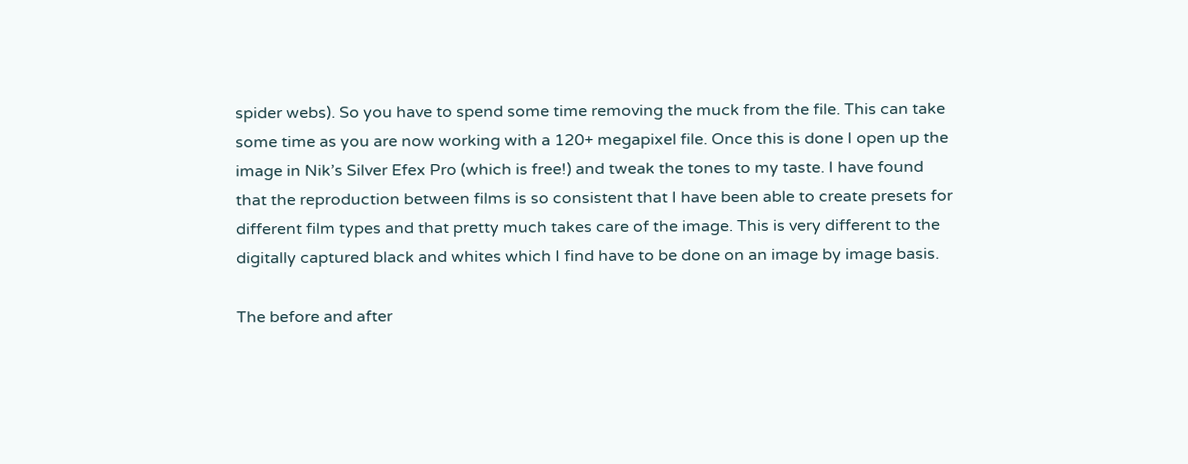spider webs). So you have to spend some time removing the muck from the file. This can take some time as you are now working with a 120+ megapixel file. Once this is done I open up the image in Nik’s Silver Efex Pro (which is free!) and tweak the tones to my taste. I have found that the reproduction between films is so consistent that I have been able to create presets for different film types and that pretty much takes care of the image. This is very different to the digitally captured black and whites which I find have to be done on an image by image basis.

The before and after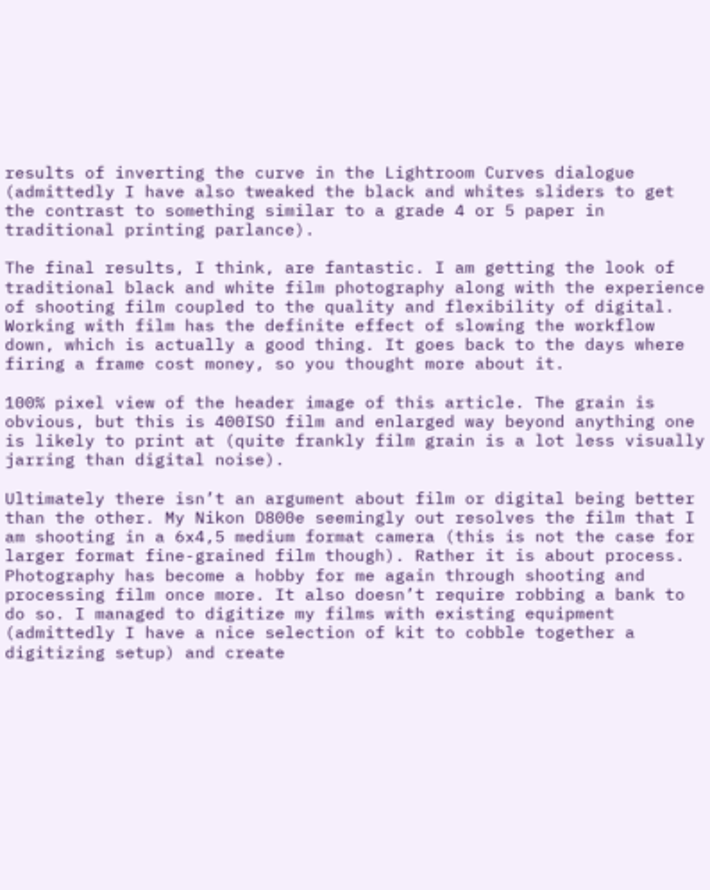results of inverting the curve in the Lightroom Curves dialogue (admittedly I have also tweaked the black and whites sliders to get the contrast to something similar to a grade 4 or 5 paper in traditional printing parlance).

The final results, I think, are fantastic. I am getting the look of traditional black and white film photography along with the experience of shooting film coupled to the quality and flexibility of digital. Working with film has the definite effect of slowing the workflow down, which is actually a good thing. It goes back to the days where firing a frame cost money, so you thought more about it.

100% pixel view of the header image of this article. The grain is obvious, but this is 400ISO film and enlarged way beyond anything one is likely to print at (quite frankly film grain is a lot less visually jarring than digital noise).

Ultimately there isn’t an argument about film or digital being better than the other. My Nikon D800e seemingly out resolves the film that I am shooting in a 6x4,5 medium format camera (this is not the case for larger format fine-grained film though). Rather it is about process. Photography has become a hobby for me again through shooting and processing film once more. It also doesn’t require robbing a bank to do so. I managed to digitize my films with existing equipment (admittedly I have a nice selection of kit to cobble together a digitizing setup) and create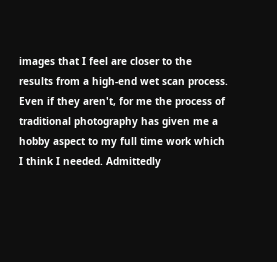images that I feel are closer to the results from a high-end wet scan process. Even if they aren't, for me the process of traditional photography has given me a hobby aspect to my full time work which I think I needed. Admittedly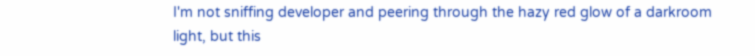I'm not sniffing developer and peering through the hazy red glow of a darkroom light, but this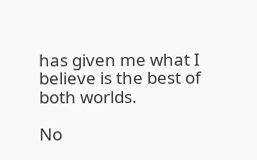has given me what I believe is the best of both worlds.

No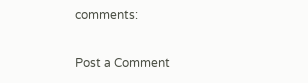comments:

Post a Comment